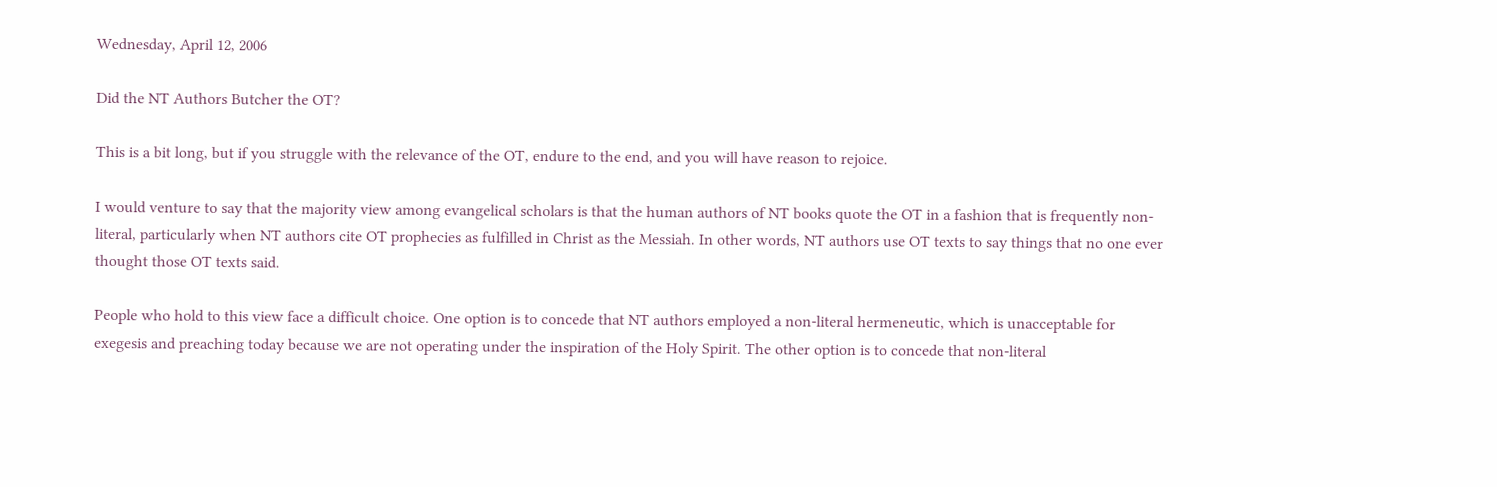Wednesday, April 12, 2006

Did the NT Authors Butcher the OT?

This is a bit long, but if you struggle with the relevance of the OT, endure to the end, and you will have reason to rejoice.

I would venture to say that the majority view among evangelical scholars is that the human authors of NT books quote the OT in a fashion that is frequently non-literal, particularly when NT authors cite OT prophecies as fulfilled in Christ as the Messiah. In other words, NT authors use OT texts to say things that no one ever thought those OT texts said.

People who hold to this view face a difficult choice. One option is to concede that NT authors employed a non-literal hermeneutic, which is unacceptable for exegesis and preaching today because we are not operating under the inspiration of the Holy Spirit. The other option is to concede that non-literal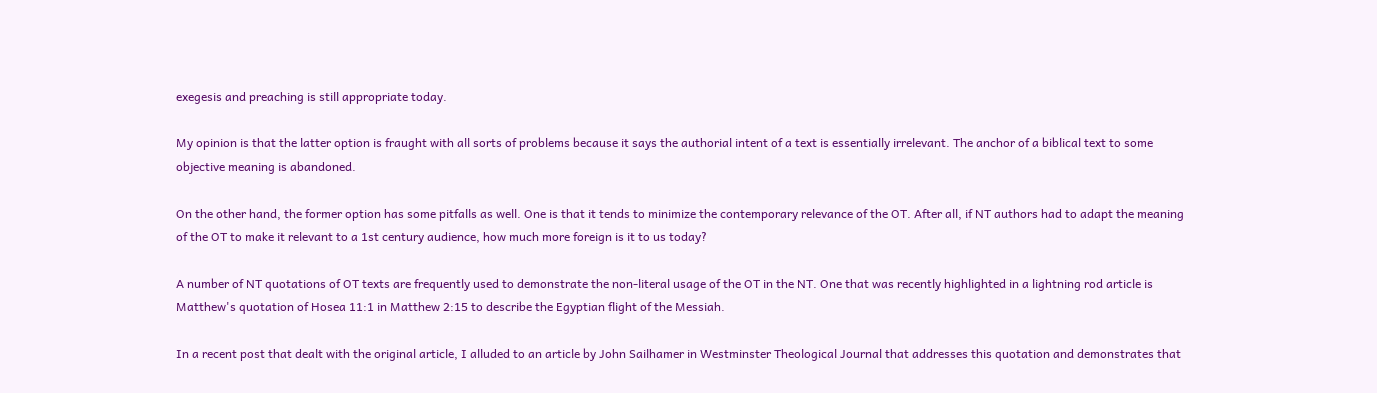exegesis and preaching is still appropriate today.

My opinion is that the latter option is fraught with all sorts of problems because it says the authorial intent of a text is essentially irrelevant. The anchor of a biblical text to some objective meaning is abandoned.

On the other hand, the former option has some pitfalls as well. One is that it tends to minimize the contemporary relevance of the OT. After all, if NT authors had to adapt the meaning of the OT to make it relevant to a 1st century audience, how much more foreign is it to us today?

A number of NT quotations of OT texts are frequently used to demonstrate the non-literal usage of the OT in the NT. One that was recently highlighted in a lightning rod article is Matthew's quotation of Hosea 11:1 in Matthew 2:15 to describe the Egyptian flight of the Messiah.

In a recent post that dealt with the original article, I alluded to an article by John Sailhamer in Westminster Theological Journal that addresses this quotation and demonstrates that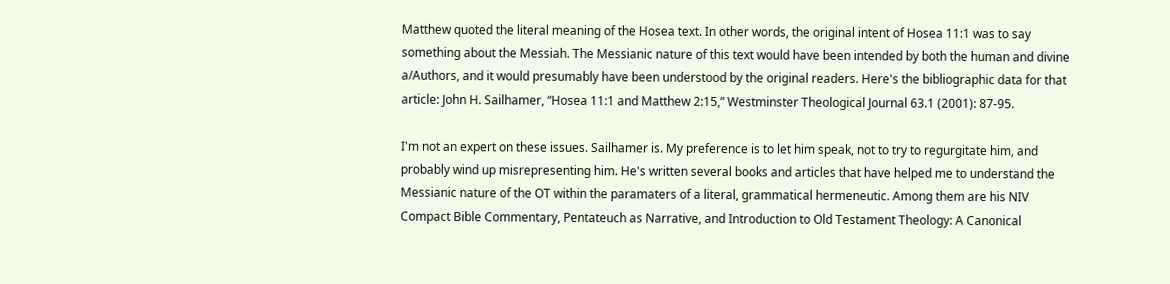Matthew quoted the literal meaning of the Hosea text. In other words, the original intent of Hosea 11:1 was to say something about the Messiah. The Messianic nature of this text would have been intended by both the human and divine a/Authors, and it would presumably have been understood by the original readers. Here's the bibliographic data for that article: John H. Sailhamer, “Hosea 11:1 and Matthew 2:15,” Westminster Theological Journal 63.1 (2001): 87-95.

I'm not an expert on these issues. Sailhamer is. My preference is to let him speak, not to try to regurgitate him, and probably wind up misrepresenting him. He's written several books and articles that have helped me to understand the Messianic nature of the OT within the paramaters of a literal, grammatical hermeneutic. Among them are his NIV Compact Bible Commentary, Pentateuch as Narrative, and Introduction to Old Testament Theology: A Canonical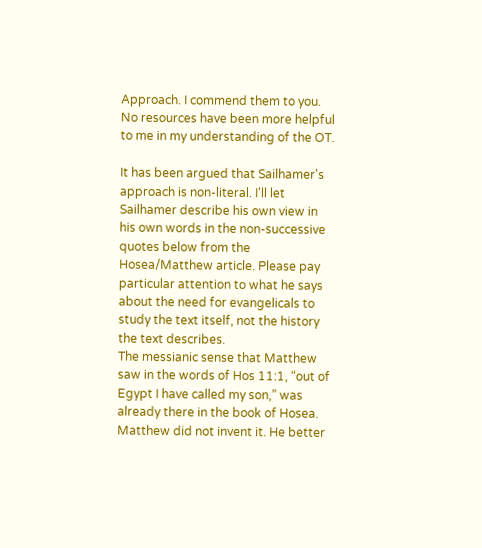Approach. I commend them to you. No resources have been more helpful to me in my understanding of the OT.

It has been argued that Sailhamer's approach is non-literal. I'll let Sailhamer describe his own view in his own words in the non-successive quotes below from the Hosea/Matthew article. Please pay particular attention to what he says about the need for evangelicals to study the text itself, not the history the text describes.
The messianic sense that Matthew saw in the words of Hos 11:1, “out of Egypt I have called my son,” was already there in the book of Hosea. Matthew did not invent it. He better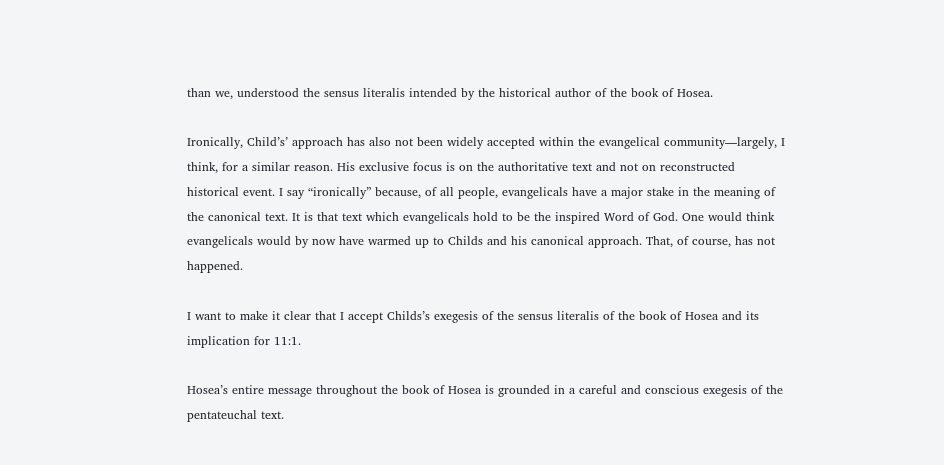than we, understood the sensus literalis intended by the historical author of the book of Hosea.

Ironically, Child’s’ approach has also not been widely accepted within the evangelical community—largely, I think, for a similar reason. His exclusive focus is on the authoritative text and not on reconstructed historical event. I say “ironically” because, of all people, evangelicals have a major stake in the meaning of the canonical text. It is that text which evangelicals hold to be the inspired Word of God. One would think evangelicals would by now have warmed up to Childs and his canonical approach. That, of course, has not happened.

I want to make it clear that I accept Childs’s exegesis of the sensus literalis of the book of Hosea and its implication for 11:1.

Hosea’s entire message throughout the book of Hosea is grounded in a careful and conscious exegesis of the pentateuchal text.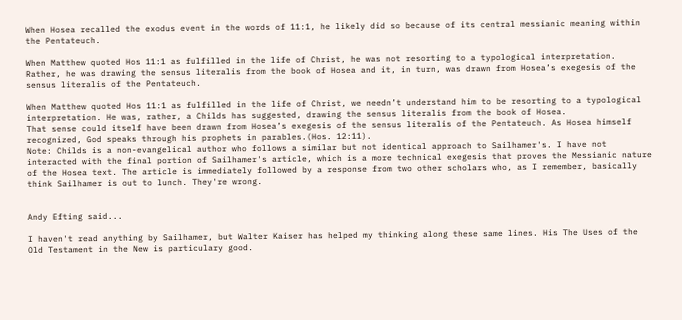When Hosea recalled the exodus event in the words of 11:1, he likely did so because of its central messianic meaning within the Pentateuch.

When Matthew quoted Hos 11:1 as fulfilled in the life of Christ, he was not resorting to a typological interpretation. Rather, he was drawing the sensus literalis from the book of Hosea and it, in turn, was drawn from Hosea’s exegesis of the sensus literalis of the Pentateuch.

When Matthew quoted Hos 11:1 as fulfilled in the life of Christ, we needn’t understand him to be resorting to a typological interpretation. He was, rather, a Childs has suggested, drawing the sensus literalis from the book of Hosea.
That sense could itself have been drawn from Hosea’s exegesis of the sensus literalis of the Pentateuch. As Hosea himself recognized, God speaks through his prophets in parables.(Hos. 12:11).
Note: Childs is a non-evangelical author who follows a similar but not identical approach to Sailhamer's. I have not interacted with the final portion of Sailhamer's article, which is a more technical exegesis that proves the Messianic nature of the Hosea text. The article is immediately followed by a response from two other scholars who, as I remember, basically think Sailhamer is out to lunch. They're wrong.


Andy Efting said...

I haven't read anything by Sailhamer, but Walter Kaiser has helped my thinking along these same lines. His The Uses of the Old Testament in the New is particulary good.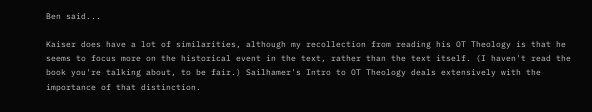Ben said...

Kaiser does have a lot of similarities, although my recollection from reading his OT Theology is that he seems to focus more on the historical event in the text, rather than the text itself. (I haven't read the book you're talking about, to be fair.) Sailhamer's Intro to OT Theology deals extensively with the importance of that distinction.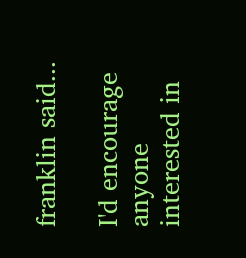franklin said...

I'd encourage anyone interested in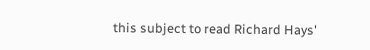this subject to read Richard Hays'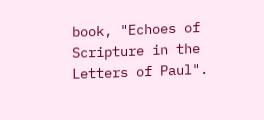book, "Echoes of Scripture in the Letters of Paul".